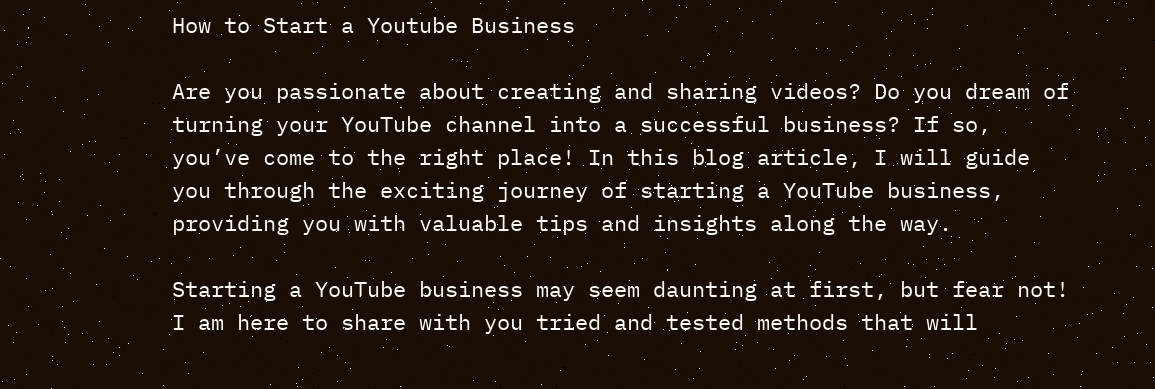How to Start a Youtube Business

Are you passionate about creating and sharing videos? Do you dream of turning your YouTube channel into a successful business? If so, you’ve come to the right place! In this blog article, I will guide you through the exciting journey of starting a YouTube business, providing you with valuable tips and insights along the way.

Starting a YouTube business may seem daunting at first, but fear not! I am here to share with you tried and tested methods that will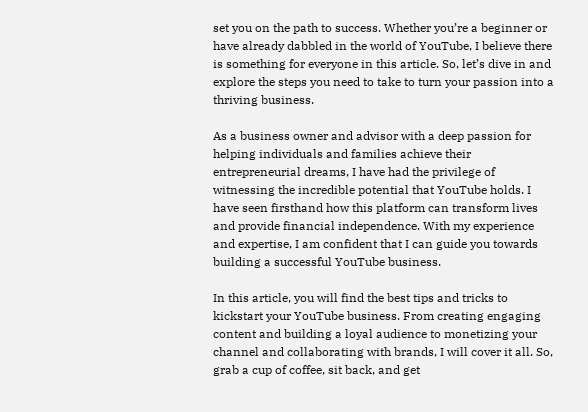set you on the path to success. Whether you’re a beginner or have already dabbled in the world of YouTube, I believe there is something for everyone in this article. So, let’s dive in and explore the steps you need to take to turn your passion into a thriving business.

As a business owner and advisor with a deep passion for helping individuals and families achieve their entrepreneurial dreams, I have had the privilege of witnessing the incredible potential that YouTube holds. I have seen firsthand how this platform can transform lives and provide financial independence. With my experience and expertise, I am confident that I can guide you towards building a successful YouTube business.

In this article, you will find the best tips and tricks to kickstart your YouTube business. From creating engaging content and building a loyal audience to monetizing your channel and collaborating with brands, I will cover it all. So, grab a cup of coffee, sit back, and get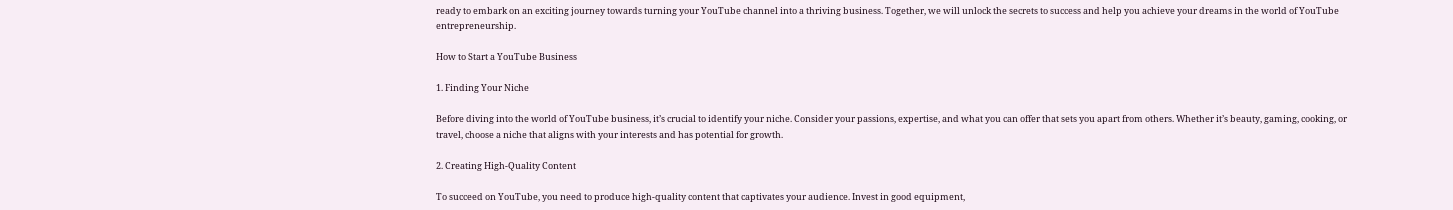ready to embark on an exciting journey towards turning your YouTube channel into a thriving business. Together, we will unlock the secrets to success and help you achieve your dreams in the world of YouTube entrepreneurship.

How to Start a YouTube Business

1. Finding Your Niche

Before diving into the world of YouTube business, it’s crucial to identify your niche. Consider your passions, expertise, and what you can offer that sets you apart from others. Whether it’s beauty, gaming, cooking, or travel, choose a niche that aligns with your interests and has potential for growth.

2. Creating High-Quality Content

To succeed on YouTube, you need to produce high-quality content that captivates your audience. Invest in good equipment,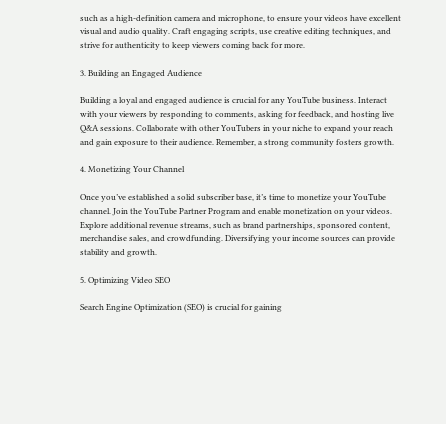such as a high-definition camera and microphone, to ensure your videos have excellent visual and audio quality. Craft engaging scripts, use creative editing techniques, and strive for authenticity to keep viewers coming back for more.

3. Building an Engaged Audience

Building a loyal and engaged audience is crucial for any YouTube business. Interact with your viewers by responding to comments, asking for feedback, and hosting live Q&A sessions. Collaborate with other YouTubers in your niche to expand your reach and gain exposure to their audience. Remember, a strong community fosters growth.

4. Monetizing Your Channel

Once you’ve established a solid subscriber base, it’s time to monetize your YouTube channel. Join the YouTube Partner Program and enable monetization on your videos. Explore additional revenue streams, such as brand partnerships, sponsored content, merchandise sales, and crowdfunding. Diversifying your income sources can provide stability and growth.

5. Optimizing Video SEO

Search Engine Optimization (SEO) is crucial for gaining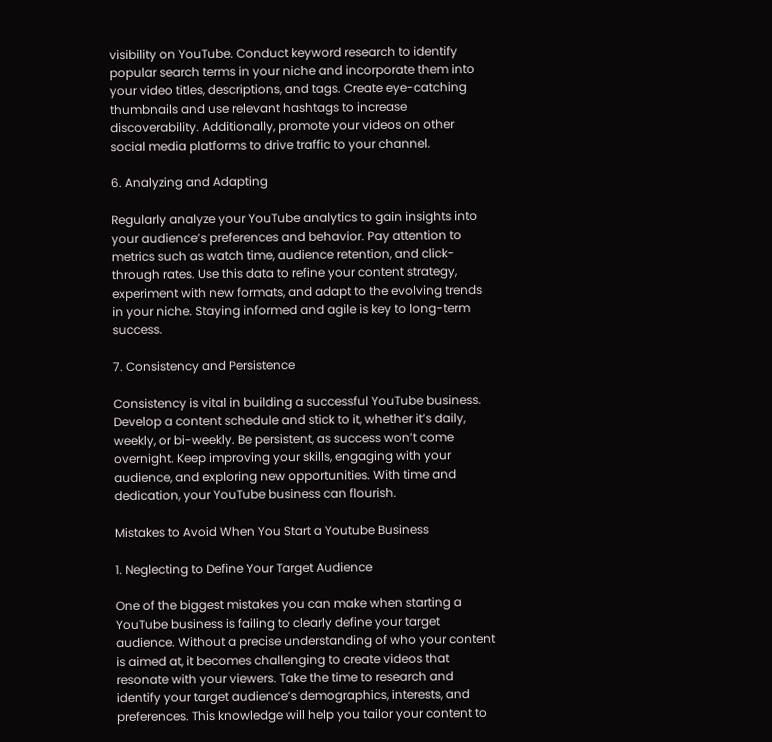visibility on YouTube. Conduct keyword research to identify popular search terms in your niche and incorporate them into your video titles, descriptions, and tags. Create eye-catching thumbnails and use relevant hashtags to increase discoverability. Additionally, promote your videos on other social media platforms to drive traffic to your channel.

6. Analyzing and Adapting

Regularly analyze your YouTube analytics to gain insights into your audience’s preferences and behavior. Pay attention to metrics such as watch time, audience retention, and click-through rates. Use this data to refine your content strategy, experiment with new formats, and adapt to the evolving trends in your niche. Staying informed and agile is key to long-term success.

7. Consistency and Persistence

Consistency is vital in building a successful YouTube business. Develop a content schedule and stick to it, whether it’s daily, weekly, or bi-weekly. Be persistent, as success won’t come overnight. Keep improving your skills, engaging with your audience, and exploring new opportunities. With time and dedication, your YouTube business can flourish.

Mistakes to Avoid When You Start a Youtube Business

1. Neglecting to Define Your Target Audience

One of the biggest mistakes you can make when starting a YouTube business is failing to clearly define your target audience. Without a precise understanding of who your content is aimed at, it becomes challenging to create videos that resonate with your viewers. Take the time to research and identify your target audience’s demographics, interests, and preferences. This knowledge will help you tailor your content to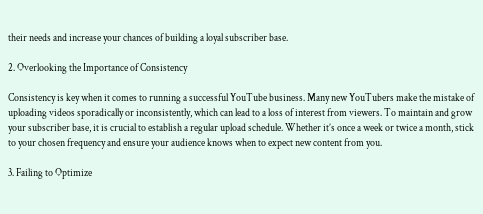their needs and increase your chances of building a loyal subscriber base.

2. Overlooking the Importance of Consistency

Consistency is key when it comes to running a successful YouTube business. Many new YouTubers make the mistake of uploading videos sporadically or inconsistently, which can lead to a loss of interest from viewers. To maintain and grow your subscriber base, it is crucial to establish a regular upload schedule. Whether it’s once a week or twice a month, stick to your chosen frequency and ensure your audience knows when to expect new content from you.

3. Failing to Optimize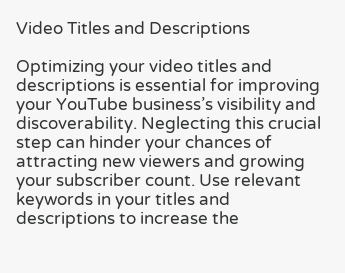Video Titles and Descriptions

Optimizing your video titles and descriptions is essential for improving your YouTube business’s visibility and discoverability. Neglecting this crucial step can hinder your chances of attracting new viewers and growing your subscriber count. Use relevant keywords in your titles and descriptions to increase the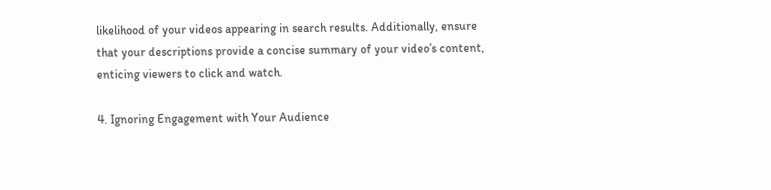likelihood of your videos appearing in search results. Additionally, ensure that your descriptions provide a concise summary of your video’s content, enticing viewers to click and watch.

4. Ignoring Engagement with Your Audience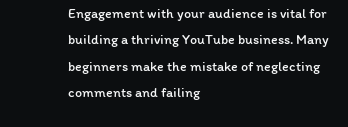Engagement with your audience is vital for building a thriving YouTube business. Many beginners make the mistake of neglecting comments and failing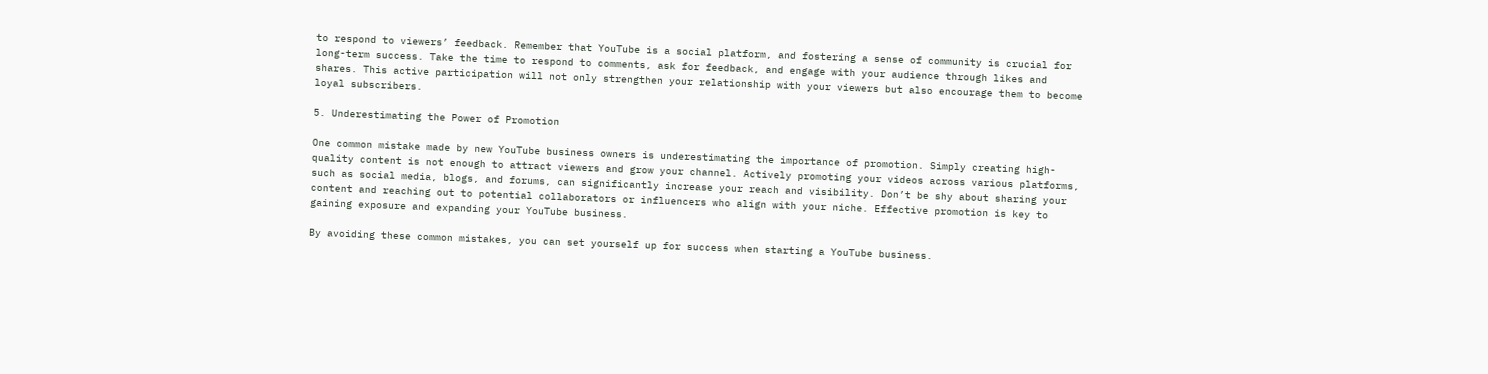to respond to viewers’ feedback. Remember that YouTube is a social platform, and fostering a sense of community is crucial for long-term success. Take the time to respond to comments, ask for feedback, and engage with your audience through likes and shares. This active participation will not only strengthen your relationship with your viewers but also encourage them to become loyal subscribers.

5. Underestimating the Power of Promotion

One common mistake made by new YouTube business owners is underestimating the importance of promotion. Simply creating high-quality content is not enough to attract viewers and grow your channel. Actively promoting your videos across various platforms, such as social media, blogs, and forums, can significantly increase your reach and visibility. Don’t be shy about sharing your content and reaching out to potential collaborators or influencers who align with your niche. Effective promotion is key to gaining exposure and expanding your YouTube business.

By avoiding these common mistakes, you can set yourself up for success when starting a YouTube business.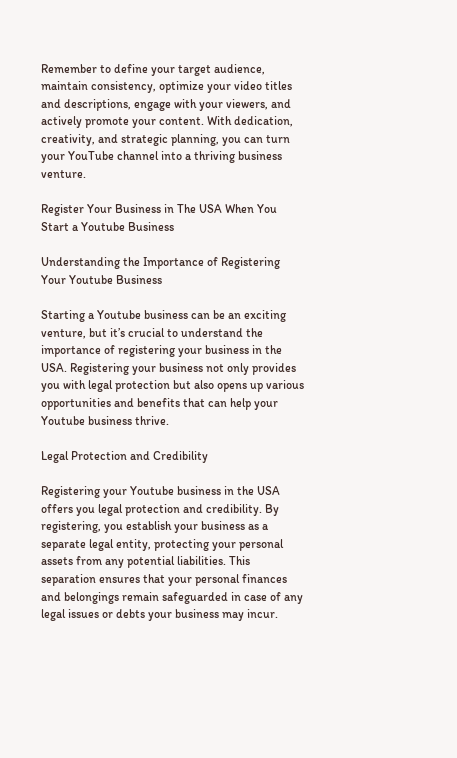Remember to define your target audience, maintain consistency, optimize your video titles and descriptions, engage with your viewers, and actively promote your content. With dedication, creativity, and strategic planning, you can turn your YouTube channel into a thriving business venture.

Register Your Business in The USA When You Start a Youtube Business

Understanding the Importance of Registering Your Youtube Business

Starting a Youtube business can be an exciting venture, but it’s crucial to understand the importance of registering your business in the USA. Registering your business not only provides you with legal protection but also opens up various opportunities and benefits that can help your Youtube business thrive.

Legal Protection and Credibility

Registering your Youtube business in the USA offers you legal protection and credibility. By registering, you establish your business as a separate legal entity, protecting your personal assets from any potential liabilities. This separation ensures that your personal finances and belongings remain safeguarded in case of any legal issues or debts your business may incur.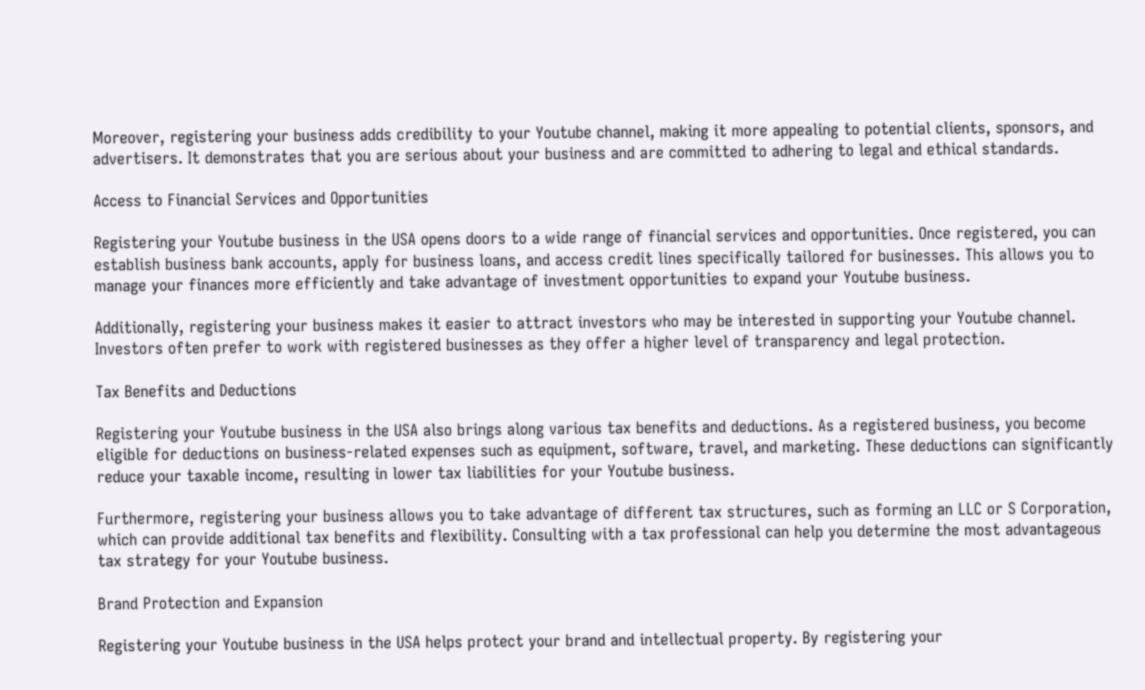Moreover, registering your business adds credibility to your Youtube channel, making it more appealing to potential clients, sponsors, and advertisers. It demonstrates that you are serious about your business and are committed to adhering to legal and ethical standards.

Access to Financial Services and Opportunities

Registering your Youtube business in the USA opens doors to a wide range of financial services and opportunities. Once registered, you can establish business bank accounts, apply for business loans, and access credit lines specifically tailored for businesses. This allows you to manage your finances more efficiently and take advantage of investment opportunities to expand your Youtube business.

Additionally, registering your business makes it easier to attract investors who may be interested in supporting your Youtube channel. Investors often prefer to work with registered businesses as they offer a higher level of transparency and legal protection.

Tax Benefits and Deductions

Registering your Youtube business in the USA also brings along various tax benefits and deductions. As a registered business, you become eligible for deductions on business-related expenses such as equipment, software, travel, and marketing. These deductions can significantly reduce your taxable income, resulting in lower tax liabilities for your Youtube business.

Furthermore, registering your business allows you to take advantage of different tax structures, such as forming an LLC or S Corporation, which can provide additional tax benefits and flexibility. Consulting with a tax professional can help you determine the most advantageous tax strategy for your Youtube business.

Brand Protection and Expansion

Registering your Youtube business in the USA helps protect your brand and intellectual property. By registering your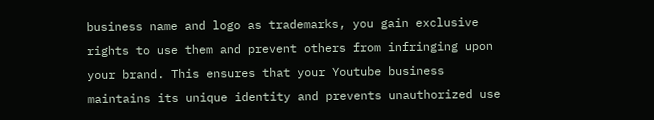business name and logo as trademarks, you gain exclusive rights to use them and prevent others from infringing upon your brand. This ensures that your Youtube business maintains its unique identity and prevents unauthorized use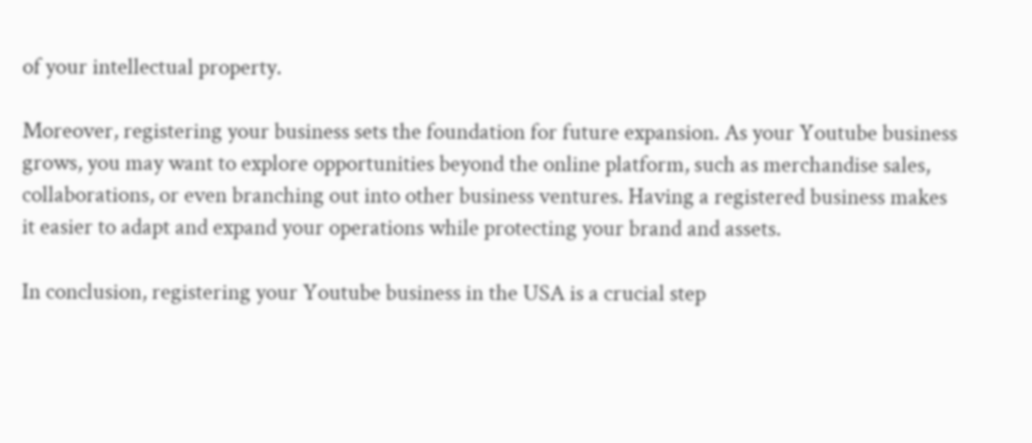of your intellectual property.

Moreover, registering your business sets the foundation for future expansion. As your Youtube business grows, you may want to explore opportunities beyond the online platform, such as merchandise sales, collaborations, or even branching out into other business ventures. Having a registered business makes it easier to adapt and expand your operations while protecting your brand and assets.

In conclusion, registering your Youtube business in the USA is a crucial step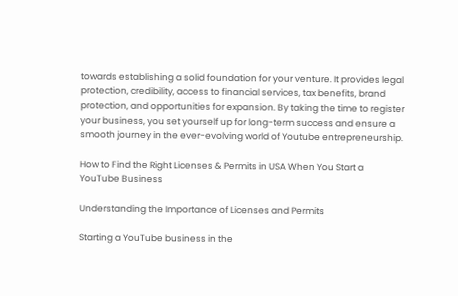towards establishing a solid foundation for your venture. It provides legal protection, credibility, access to financial services, tax benefits, brand protection, and opportunities for expansion. By taking the time to register your business, you set yourself up for long-term success and ensure a smooth journey in the ever-evolving world of Youtube entrepreneurship.

How to Find the Right Licenses & Permits in USA When You Start a YouTube Business

Understanding the Importance of Licenses and Permits

Starting a YouTube business in the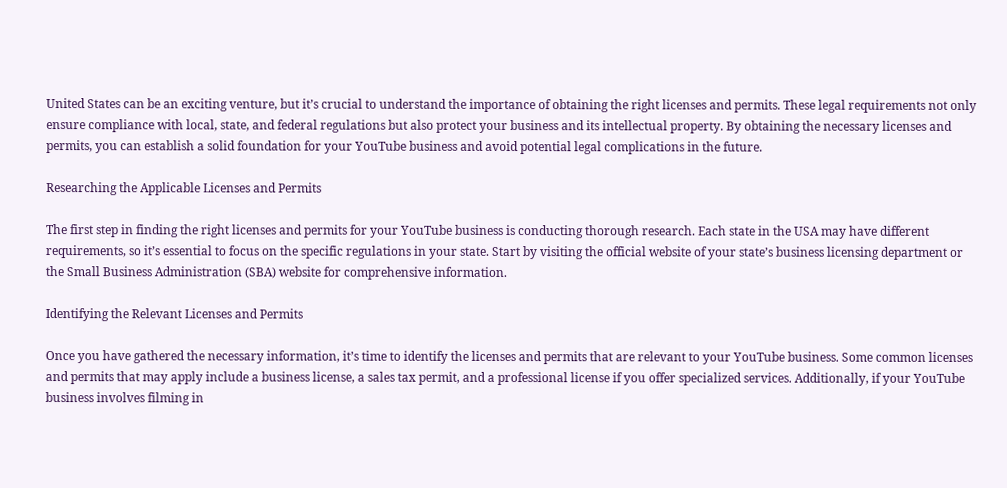United States can be an exciting venture, but it’s crucial to understand the importance of obtaining the right licenses and permits. These legal requirements not only ensure compliance with local, state, and federal regulations but also protect your business and its intellectual property. By obtaining the necessary licenses and permits, you can establish a solid foundation for your YouTube business and avoid potential legal complications in the future.

Researching the Applicable Licenses and Permits

The first step in finding the right licenses and permits for your YouTube business is conducting thorough research. Each state in the USA may have different requirements, so it’s essential to focus on the specific regulations in your state. Start by visiting the official website of your state’s business licensing department or the Small Business Administration (SBA) website for comprehensive information.

Identifying the Relevant Licenses and Permits

Once you have gathered the necessary information, it’s time to identify the licenses and permits that are relevant to your YouTube business. Some common licenses and permits that may apply include a business license, a sales tax permit, and a professional license if you offer specialized services. Additionally, if your YouTube business involves filming in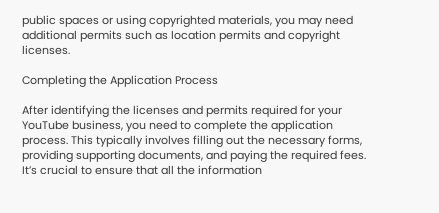public spaces or using copyrighted materials, you may need additional permits such as location permits and copyright licenses.

Completing the Application Process

After identifying the licenses and permits required for your YouTube business, you need to complete the application process. This typically involves filling out the necessary forms, providing supporting documents, and paying the required fees. It’s crucial to ensure that all the information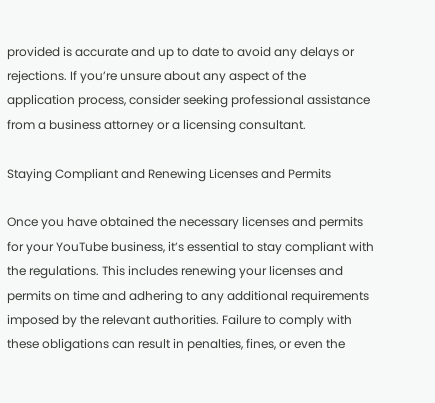provided is accurate and up to date to avoid any delays or rejections. If you’re unsure about any aspect of the application process, consider seeking professional assistance from a business attorney or a licensing consultant.

Staying Compliant and Renewing Licenses and Permits

Once you have obtained the necessary licenses and permits for your YouTube business, it’s essential to stay compliant with the regulations. This includes renewing your licenses and permits on time and adhering to any additional requirements imposed by the relevant authorities. Failure to comply with these obligations can result in penalties, fines, or even the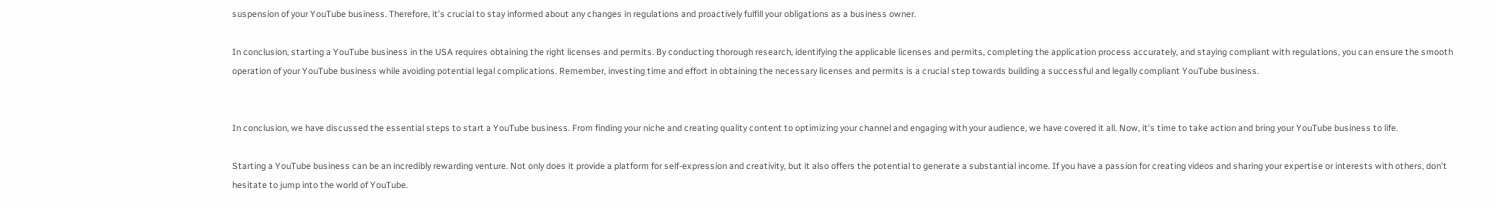suspension of your YouTube business. Therefore, it’s crucial to stay informed about any changes in regulations and proactively fulfill your obligations as a business owner.

In conclusion, starting a YouTube business in the USA requires obtaining the right licenses and permits. By conducting thorough research, identifying the applicable licenses and permits, completing the application process accurately, and staying compliant with regulations, you can ensure the smooth operation of your YouTube business while avoiding potential legal complications. Remember, investing time and effort in obtaining the necessary licenses and permits is a crucial step towards building a successful and legally compliant YouTube business.


In conclusion, we have discussed the essential steps to start a YouTube business. From finding your niche and creating quality content to optimizing your channel and engaging with your audience, we have covered it all. Now, it’s time to take action and bring your YouTube business to life.

Starting a YouTube business can be an incredibly rewarding venture. Not only does it provide a platform for self-expression and creativity, but it also offers the potential to generate a substantial income. If you have a passion for creating videos and sharing your expertise or interests with others, don’t hesitate to jump into the world of YouTube.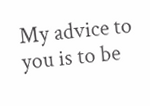My advice to you is to be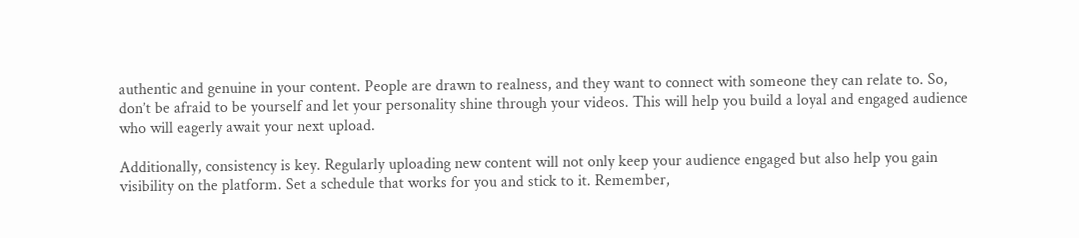authentic and genuine in your content. People are drawn to realness, and they want to connect with someone they can relate to. So, don’t be afraid to be yourself and let your personality shine through your videos. This will help you build a loyal and engaged audience who will eagerly await your next upload.

Additionally, consistency is key. Regularly uploading new content will not only keep your audience engaged but also help you gain visibility on the platform. Set a schedule that works for you and stick to it. Remember,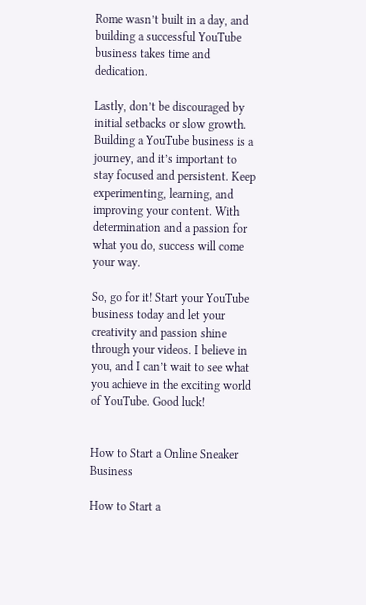Rome wasn’t built in a day, and building a successful YouTube business takes time and dedication.

Lastly, don’t be discouraged by initial setbacks or slow growth. Building a YouTube business is a journey, and it’s important to stay focused and persistent. Keep experimenting, learning, and improving your content. With determination and a passion for what you do, success will come your way.

So, go for it! Start your YouTube business today and let your creativity and passion shine through your videos. I believe in you, and I can’t wait to see what you achieve in the exciting world of YouTube. Good luck!


How to Start a Online Sneaker Business

How to Start a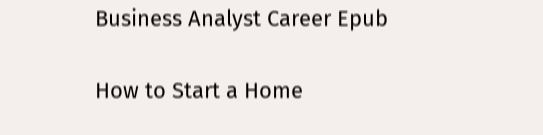Business Analyst Career Epub

How to Start a Home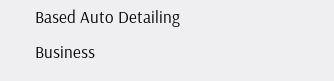Based Auto Detailing Business